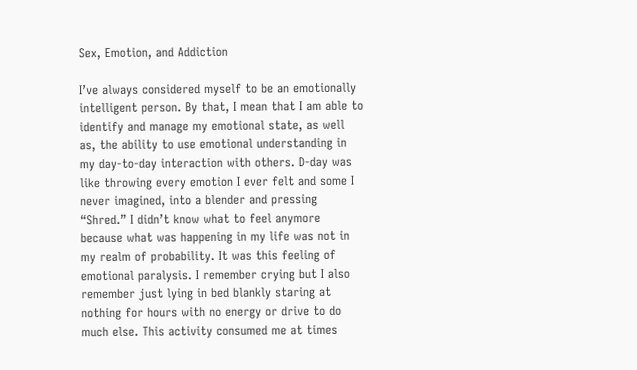Sex, Emotion, and Addiction

I’ve always considered myself to be an emotionally intelligent person. By that, I mean that I am able to identify and manage my emotional state, as well as, the ability to use emotional understanding in my day-to-day interaction with others. D-day was like throwing every emotion I ever felt and some I never imagined, into a blender and pressing “Shred.” I didn’t know what to feel anymore because what was happening in my life was not in my realm of probability. It was this feeling of emotional paralysis. I remember crying but I also remember just lying in bed blankly staring at nothing for hours with no energy or drive to do much else. This activity consumed me at times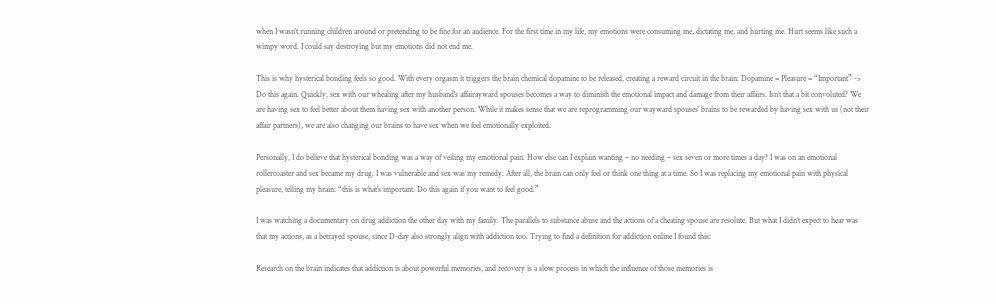when I wasn’t running children around or pretending to be fine for an audience. For the first time in my life, my emotions were consuming me, dictating me, and hurting me. Hurt seems like such a wimpy word. I could say destroying but my emotions did not end me.

This is why hysterical bonding feels so good. With every orgasm it triggers the brain chemical dopamine to be released, creating a reward circuit in the brain: Dopamine = Pleasure = “Important” -> Do this again. Quickly, sex with our whealing after my husband's affairayward spouses becomes a way to diminish the emotional impact and damage from their affairs. Isn’t that a bit convoluted? We are having sex to feel better about them having sex with another person. While it makes sense that we are reprogramming our wayward spouses’ brains to be rewarded by having sex with us (not their  affair partners), we are also changing our brains to have sex when we feel emotionally exploited.

Personally, I do believe that hysterical bonding was a way of veiling my emotional pain. How else can I explain wanting – no needing – sex seven or more times a day? I was on an emotional rollercoaster and sex became my drug. I was vulnerable and sex was my remedy. After all, the brain can only feel or think one thing at a time. So I was replacing my emotional pain with physical pleasure, telling my brain: “this is what’s important. Do this again if you want to feel good.”

I was watching a documentary on drug addiction the other day with my family. The parallels to substance abuse and the actions of a cheating spouse are resolute. But what I didn’t expect to hear was that my actions, as a betrayed spouse, since D-day also strongly align with addiction too. Trying to find a definition for addiction online I found this:

Research on the brain indicates that addiction is about powerful memories, and recovery is a slow process in which the influence of those memories is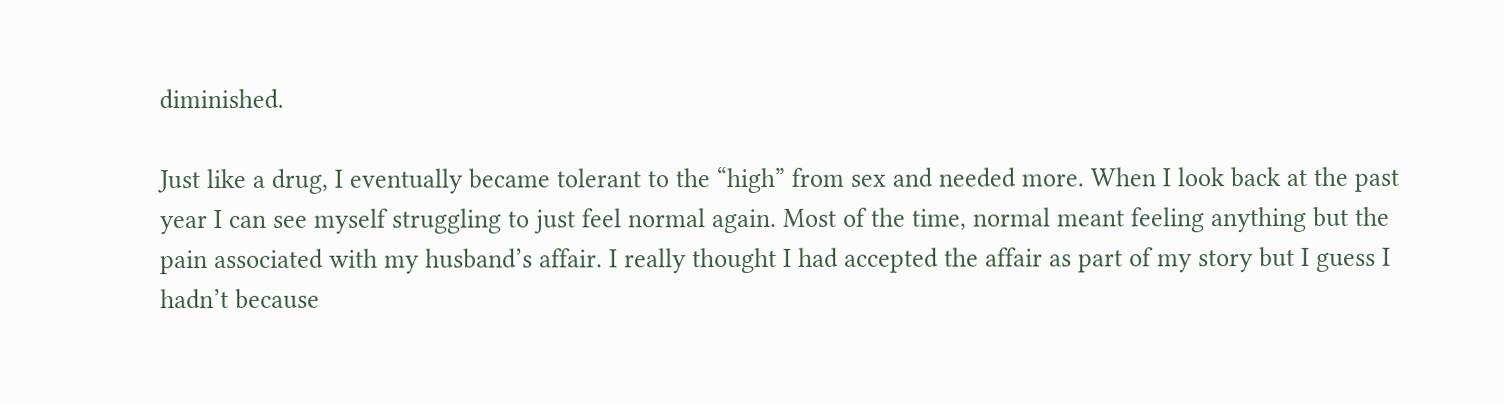diminished.

Just like a drug, I eventually became tolerant to the “high” from sex and needed more. When I look back at the past year I can see myself struggling to just feel normal again. Most of the time, normal meant feeling anything but the pain associated with my husband’s affair. I really thought I had accepted the affair as part of my story but I guess I hadn’t because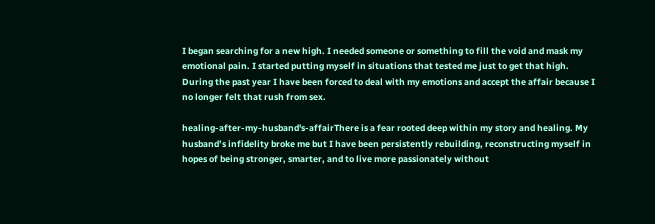I began searching for a new high. I needed someone or something to fill the void and mask my emotional pain. I started putting myself in situations that tested me just to get that high. During the past year I have been forced to deal with my emotions and accept the affair because I no longer felt that rush from sex.

healing-after-my-husband's-affairThere is a fear rooted deep within my story and healing. My husband’s infidelity broke me but I have been persistently rebuilding, reconstructing myself in hopes of being stronger, smarter, and to live more passionately without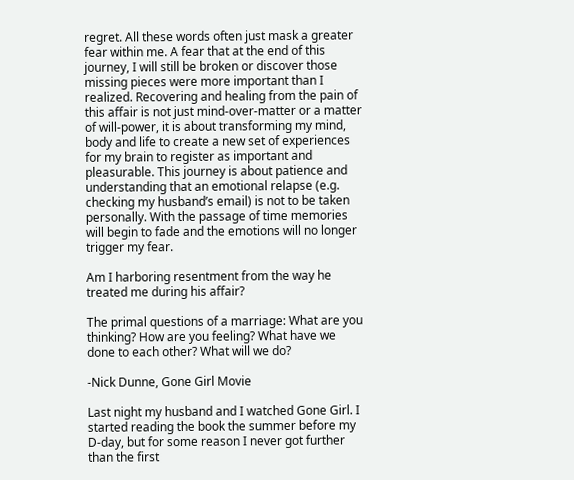regret. All these words often just mask a greater fear within me. A fear that at the end of this journey, I will still be broken or discover those missing pieces were more important than I realized. Recovering and healing from the pain of this affair is not just mind-over-matter or a matter of will-power, it is about transforming my mind, body and life to create a new set of experiences for my brain to register as important and pleasurable. This journey is about patience and understanding that an emotional relapse (e.g. checking my husband’s email) is not to be taken personally. With the passage of time memories will begin to fade and the emotions will no longer trigger my fear.

Am I harboring resentment from the way he treated me during his affair?

The primal questions of a marriage: What are you thinking? How are you feeling? What have we done to each other? What will we do?

-Nick Dunne, Gone Girl Movie

Last night my husband and I watched Gone Girl. I started reading the book the summer before my D-day, but for some reason I never got further than the first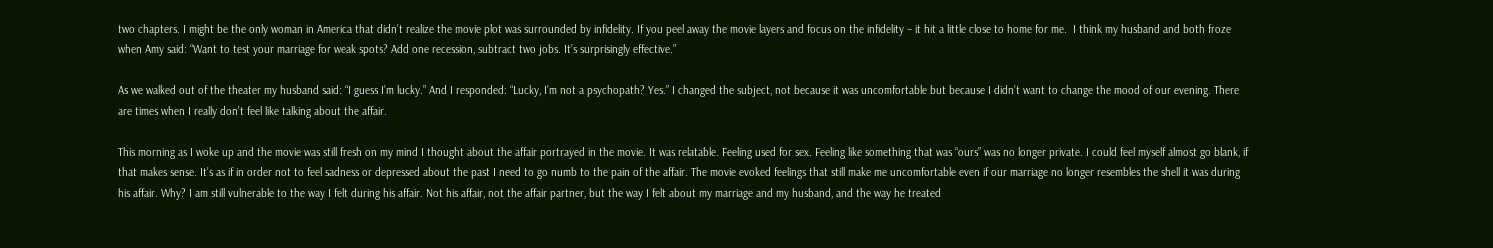two chapters. I might be the only woman in America that didn’t realize the movie plot was surrounded by infidelity. If you peel away the movie layers and focus on the infidelity – it hit a little close to home for me.  I think my husband and both froze when Amy said: “Want to test your marriage for weak spots? Add one recession, subtract two jobs. It’s surprisingly effective.”

As we walked out of the theater my husband said: “I guess I’m lucky.” And I responded: “Lucky, I’m not a psychopath? Yes.” I changed the subject, not because it was uncomfortable but because I didn’t want to change the mood of our evening. There are times when I really don’t feel like talking about the affair.

This morning as I woke up and the movie was still fresh on my mind I thought about the affair portrayed in the movie. It was relatable. Feeling used for sex. Feeling like something that was “ours” was no longer private. I could feel myself almost go blank, if that makes sense. It’s as if in order not to feel sadness or depressed about the past I need to go numb to the pain of the affair. The movie evoked feelings that still make me uncomfortable even if our marriage no longer resembles the shell it was during his affair. Why? I am still vulnerable to the way I felt during his affair. Not his affair, not the affair partner, but the way I felt about my marriage and my husband, and the way he treated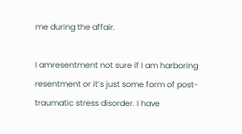me during the affair.

I amresentment not sure if I am harboring resentment or it’s just some form of post-traumatic stress disorder. I have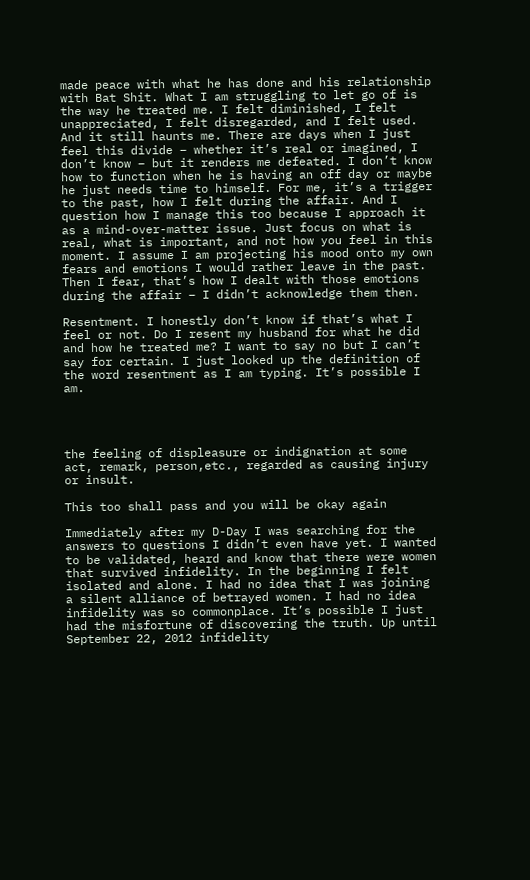made peace with what he has done and his relationship with Bat Shit. What I am struggling to let go of is the way he treated me. I felt diminished, I felt unappreciated, I felt disregarded, and I felt used. And it still haunts me. There are days when I just feel this divide – whether it’s real or imagined, I don’t know – but it renders me defeated. I don’t know how to function when he is having an off day or maybe he just needs time to himself. For me, it’s a trigger to the past, how I felt during the affair. And I question how I manage this too because I approach it as a mind-over-matter issue. Just focus on what is real, what is important, and not how you feel in this moment. I assume I am projecting his mood onto my own fears and emotions I would rather leave in the past. Then I fear, that’s how I dealt with those emotions during the affair – I didn’t acknowledge them then.

Resentment. I honestly don’t know if that’s what I feel or not. Do I resent my husband for what he did and how he treated me? I want to say no but I can’t say for certain. I just looked up the definition of the word resentment as I am typing. It’s possible I am.




the feeling of displeasure or indignation at some act, remark, person,etc., regarded as causing injury or insult.

This too shall pass and you will be okay again

Immediately after my D-Day I was searching for the answers to questions I didn’t even have yet. I wanted to be validated, heard and know that there were women that survived infidelity. In the beginning I felt isolated and alone. I had no idea that I was joining a silent alliance of betrayed women. I had no idea infidelity was so commonplace. It’s possible I just had the misfortune of discovering the truth. Up until September 22, 2012 infidelity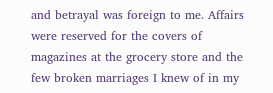and betrayal was foreign to me. Affairs were reserved for the covers of magazines at the grocery store and the few broken marriages I knew of in my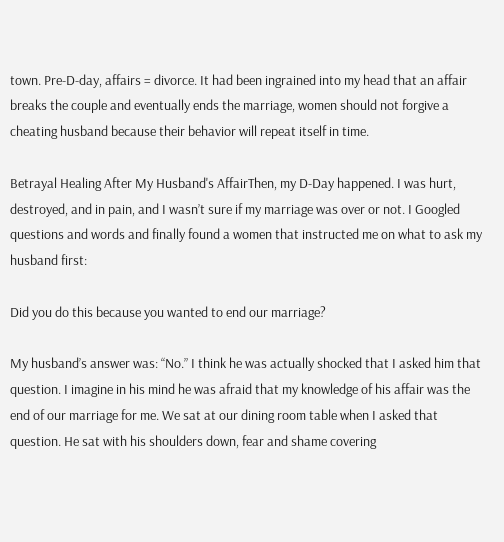town. Pre-D-day, affairs = divorce. It had been ingrained into my head that an affair breaks the couple and eventually ends the marriage, women should not forgive a cheating husband because their behavior will repeat itself in time.

Betrayal Healing After My Husband's AffairThen, my D-Day happened. I was hurt, destroyed, and in pain, and I wasn’t sure if my marriage was over or not. I Googled questions and words and finally found a women that instructed me on what to ask my husband first:

Did you do this because you wanted to end our marriage?

My husband’s answer was: “No.” I think he was actually shocked that I asked him that question. I imagine in his mind he was afraid that my knowledge of his affair was the end of our marriage for me. We sat at our dining room table when I asked that question. He sat with his shoulders down, fear and shame covering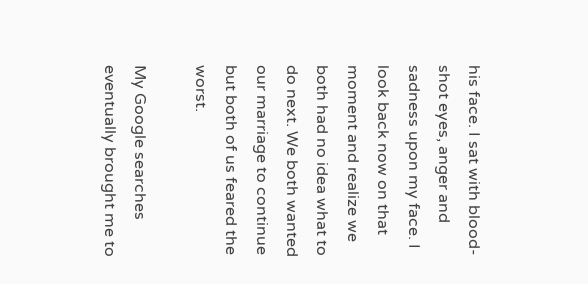his face. I sat with blood-shot eyes, anger and sadness upon my face. I look back now on that moment and realize we both had no idea what to do next. We both wanted our marriage to continue but both of us feared the worst.

My Google searches eventually brought me to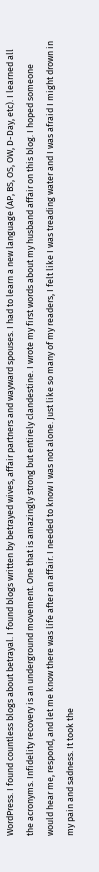WordPress. I found countless blogs about betrayal. I found blogs written by betrayed wives, affair partners and wayward spouses. I had to learn a new language (AP, BS, OS, OW, D-Day, etc). I learned all the acronyms. Infidelity recovery is an underground movement. One that is amazingly strong but entirely clandestine. I wrote my first words about my husband affair on this blog. I hoped someone would hear me, respond, and let me know there was life after an affair. I needed to know I was not alone. Just like so many of my readers, I felt like I was treading water and I was afraid I might drown in my pain and sadness. It took the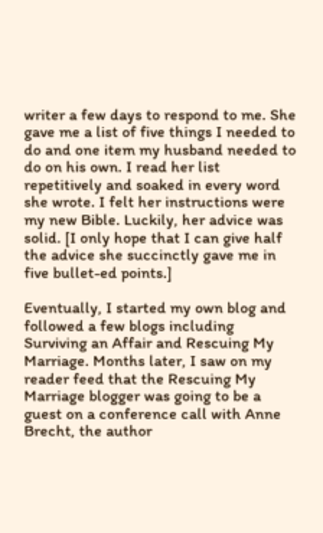writer a few days to respond to me. She gave me a list of five things I needed to do and one item my husband needed to do on his own. I read her list repetitively and soaked in every word she wrote. I felt her instructions were my new Bible. Luckily, her advice was solid. [I only hope that I can give half the advice she succinctly gave me in five bullet-ed points.]

Eventually, I started my own blog and followed a few blogs including Surviving an Affair and Rescuing My Marriage. Months later, I saw on my reader feed that the Rescuing My Marriage blogger was going to be a guest on a conference call with Anne Brecht, the author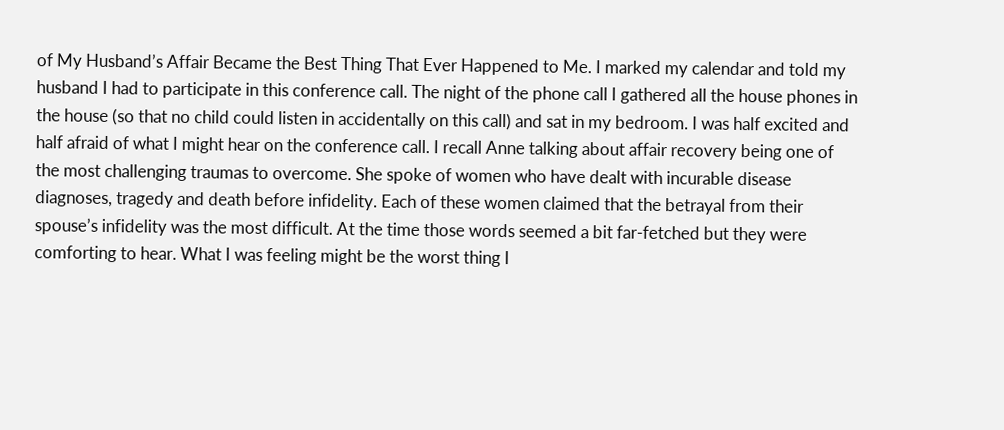of My Husband’s Affair Became the Best Thing That Ever Happened to Me. I marked my calendar and told my husband I had to participate in this conference call. The night of the phone call I gathered all the house phones in the house (so that no child could listen in accidentally on this call) and sat in my bedroom. I was half excited and half afraid of what I might hear on the conference call. I recall Anne talking about affair recovery being one of the most challenging traumas to overcome. She spoke of women who have dealt with incurable disease diagnoses, tragedy and death before infidelity. Each of these women claimed that the betrayal from their spouse’s infidelity was the most difficult. At the time those words seemed a bit far-fetched but they were comforting to hear. What I was feeling might be the worst thing I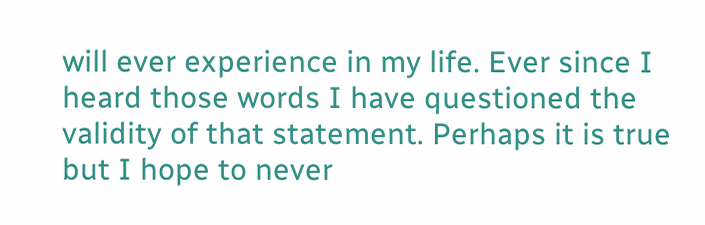will ever experience in my life. Ever since I heard those words I have questioned the validity of that statement. Perhaps it is true but I hope to never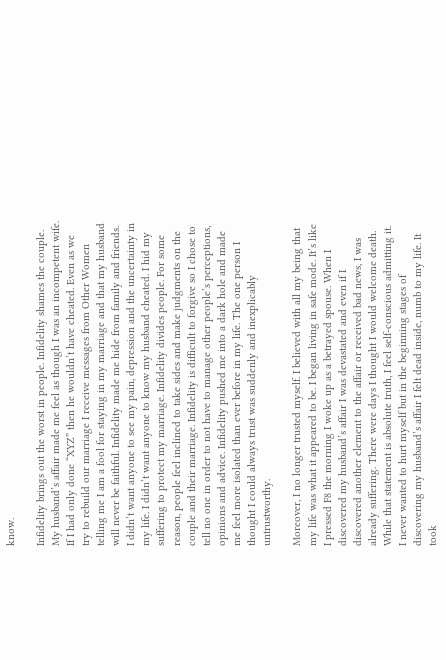know.

Infidelity brings out the worst in people. Infidelity shames the couple. My husband’s affair made me feel as though I was an incompetent wife. If I had only done “XYZ” then he wouldn’t have cheated. Even as we try to rebuild our marriage I receive messages from Other Women telling me I am a fool for staying in my marriage and that my husband will never be faithful. Infidelity made me hide from family and friends. I didn’t want anyone to see my pain, depression and the uncertainty in my life. I didn’t want anyone to know my husband cheated. I hid my suffering to protect my marriage. Infidelity divides people. For some reason, people feel inclined to take sides and make judgments on the couple and their marriage. Infidelity is difficult to forgive so I chose to tell no one in order to not have to manage other people’s perceptions, opinions and advice. Infidelity pushed me into a dark hole and made me feel more isolated than ever before in my life. The one person I thought I could always trust was suddenly and inexplicably untrustworthy.

Moreover, I no longer trusted myself. I believed with all my being that my life was what it appeared to be. I began living in safe mode. It’s like I pressed F8 the morning I woke up as a betrayed spouse. When I discovered my husband’s affair I was devastated and even if I discovered another element to the affair or received bad news, I was already suffering. There were days I thought I would welcome death. While that statement is absolute truth, I feel self-conscious admitting it. I never wanted to hurt myself but in the beginning stages of discovering my husband’s affair I felt dead inside, numb to my life. It took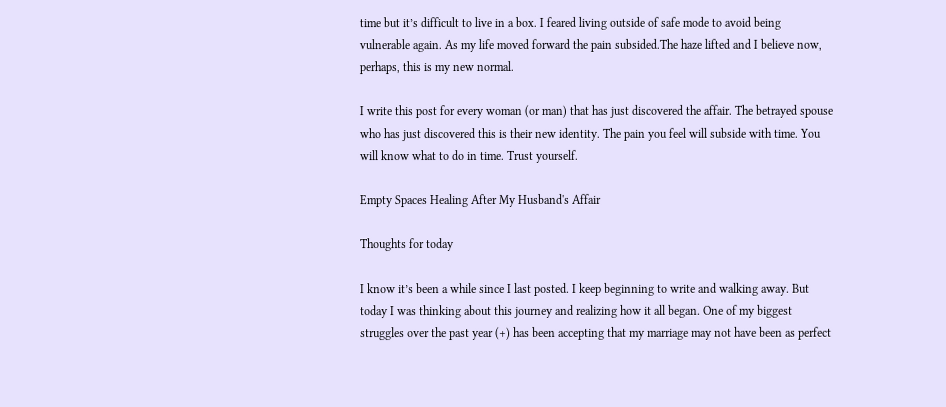time but it’s difficult to live in a box. I feared living outside of safe mode to avoid being vulnerable again. As my life moved forward the pain subsided.The haze lifted and I believe now, perhaps, this is my new normal.

I write this post for every woman (or man) that has just discovered the affair. The betrayed spouse who has just discovered this is their new identity. The pain you feel will subside with time. You will know what to do in time. Trust yourself.

Empty Spaces Healing After My Husband's Affair

Thoughts for today

I know it’s been a while since I last posted. I keep beginning to write and walking away. But today I was thinking about this journey and realizing how it all began. One of my biggest struggles over the past year (+) has been accepting that my marriage may not have been as perfect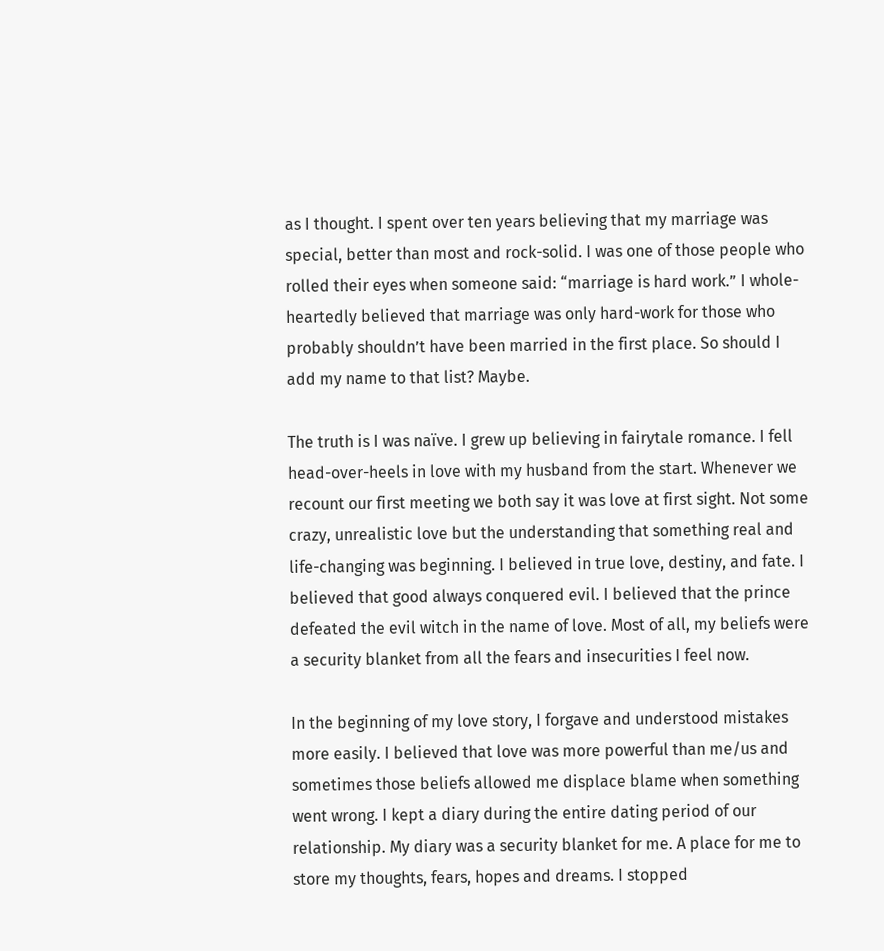as I thought. I spent over ten years believing that my marriage was special, better than most and rock-solid. I was one of those people who rolled their eyes when someone said: “marriage is hard work.” I whole-heartedly believed that marriage was only hard-work for those who probably shouldn’t have been married in the first place. So should I add my name to that list? Maybe.

The truth is I was naïve. I grew up believing in fairytale romance. I fell head-over-heels in love with my husband from the start. Whenever we recount our first meeting we both say it was love at first sight. Not some crazy, unrealistic love but the understanding that something real and life-changing was beginning. I believed in true love, destiny, and fate. I believed that good always conquered evil. I believed that the prince defeated the evil witch in the name of love. Most of all, my beliefs were a security blanket from all the fears and insecurities I feel now.

In the beginning of my love story, I forgave and understood mistakes more easily. I believed that love was more powerful than me/us and sometimes those beliefs allowed me displace blame when something went wrong. I kept a diary during the entire dating period of our relationship. My diary was a security blanket for me. A place for me to store my thoughts, fears, hopes and dreams. I stopped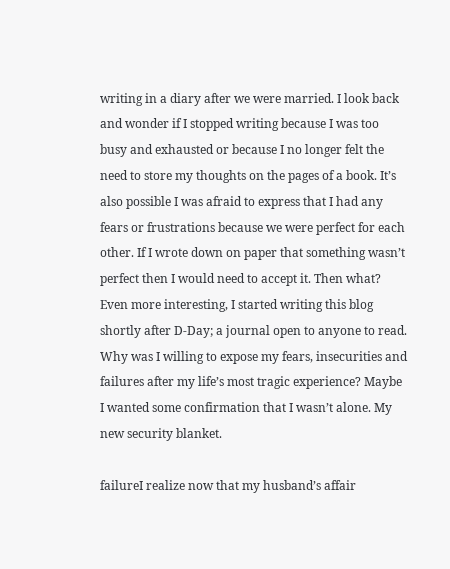writing in a diary after we were married. I look back and wonder if I stopped writing because I was too busy and exhausted or because I no longer felt the need to store my thoughts on the pages of a book. It’s also possible I was afraid to express that I had any fears or frustrations because we were perfect for each other. If I wrote down on paper that something wasn’t perfect then I would need to accept it. Then what? Even more interesting, I started writing this blog shortly after D-Day; a journal open to anyone to read. Why was I willing to expose my fears, insecurities and failures after my life’s most tragic experience? Maybe I wanted some confirmation that I wasn’t alone. My new security blanket.

failureI realize now that my husband’s affair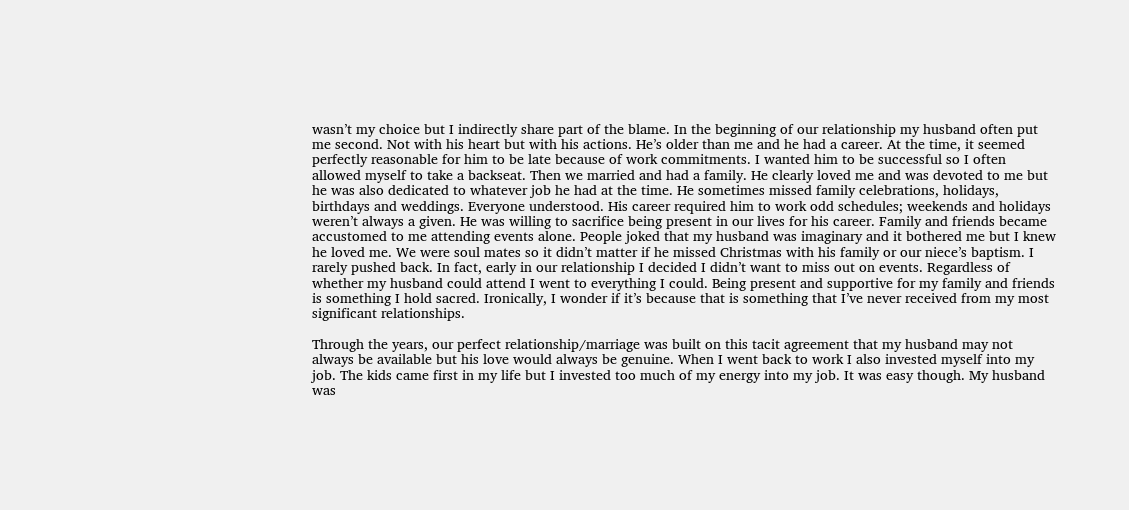wasn’t my choice but I indirectly share part of the blame. In the beginning of our relationship my husband often put me second. Not with his heart but with his actions. He’s older than me and he had a career. At the time, it seemed perfectly reasonable for him to be late because of work commitments. I wanted him to be successful so I often allowed myself to take a backseat. Then we married and had a family. He clearly loved me and was devoted to me but he was also dedicated to whatever job he had at the time. He sometimes missed family celebrations, holidays, birthdays and weddings. Everyone understood. His career required him to work odd schedules; weekends and holidays weren’t always a given. He was willing to sacrifice being present in our lives for his career. Family and friends became accustomed to me attending events alone. People joked that my husband was imaginary and it bothered me but I knew he loved me. We were soul mates so it didn’t matter if he missed Christmas with his family or our niece’s baptism. I rarely pushed back. In fact, early in our relationship I decided I didn’t want to miss out on events. Regardless of whether my husband could attend I went to everything I could. Being present and supportive for my family and friends is something I hold sacred. Ironically, I wonder if it’s because that is something that I’ve never received from my most significant relationships.

Through the years, our perfect relationship/marriage was built on this tacit agreement that my husband may not always be available but his love would always be genuine. When I went back to work I also invested myself into my job. The kids came first in my life but I invested too much of my energy into my job. It was easy though. My husband was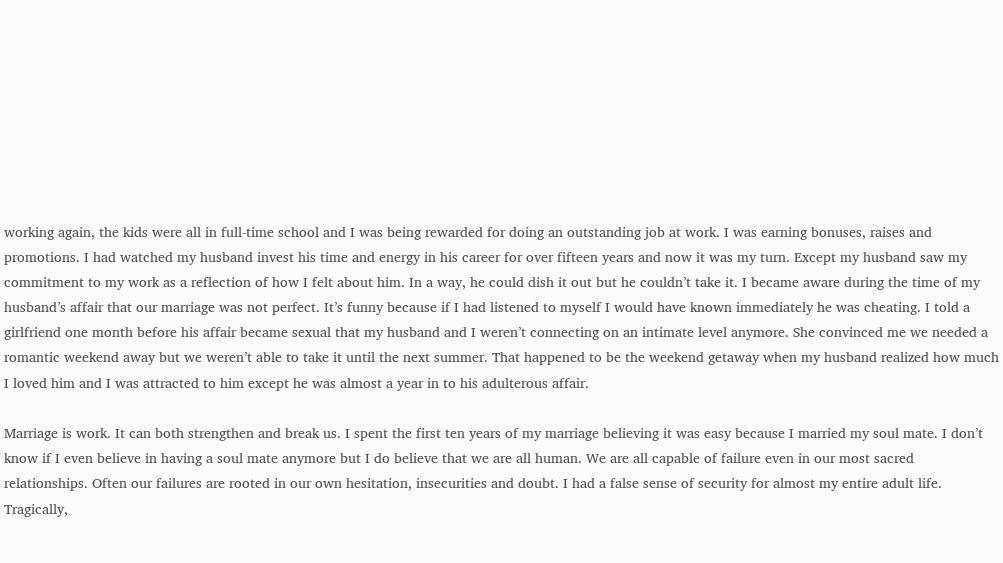working again, the kids were all in full-time school and I was being rewarded for doing an outstanding job at work. I was earning bonuses, raises and promotions. I had watched my husband invest his time and energy in his career for over fifteen years and now it was my turn. Except my husband saw my commitment to my work as a reflection of how I felt about him. In a way, he could dish it out but he couldn’t take it. I became aware during the time of my husband’s affair that our marriage was not perfect. It’s funny because if I had listened to myself I would have known immediately he was cheating. I told a girlfriend one month before his affair became sexual that my husband and I weren’t connecting on an intimate level anymore. She convinced me we needed a romantic weekend away but we weren’t able to take it until the next summer. That happened to be the weekend getaway when my husband realized how much I loved him and I was attracted to him except he was almost a year in to his adulterous affair.

Marriage is work. It can both strengthen and break us. I spent the first ten years of my marriage believing it was easy because I married my soul mate. I don’t know if I even believe in having a soul mate anymore but I do believe that we are all human. We are all capable of failure even in our most sacred relationships. Often our failures are rooted in our own hesitation, insecurities and doubt. I had a false sense of security for almost my entire adult life. Tragically,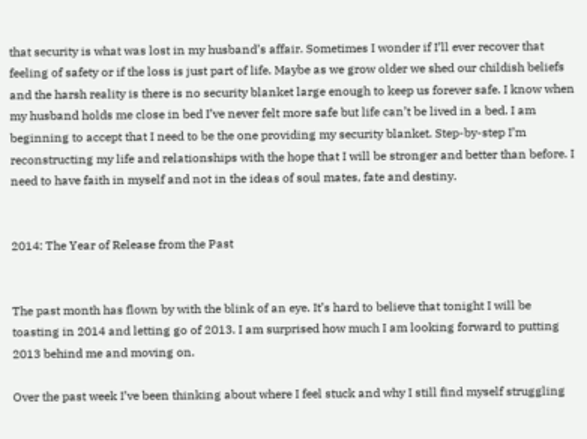that security is what was lost in my husband’s affair. Sometimes I wonder if I’ll ever recover that feeling of safety or if the loss is just part of life. Maybe as we grow older we shed our childish beliefs and the harsh reality is there is no security blanket large enough to keep us forever safe. I know when my husband holds me close in bed I’ve never felt more safe but life can’t be lived in a bed. I am beginning to accept that I need to be the one providing my security blanket. Step-by-step I’m reconstructing my life and relationships with the hope that I will be stronger and better than before. I need to have faith in myself and not in the ideas of soul mates, fate and destiny.


2014: The Year of Release from the Past


The past month has flown by with the blink of an eye. It’s hard to believe that tonight I will be toasting in 2014 and letting go of 2013. I am surprised how much I am looking forward to putting 2013 behind me and moving on.

Over the past week I’ve been thinking about where I feel stuck and why I still find myself struggling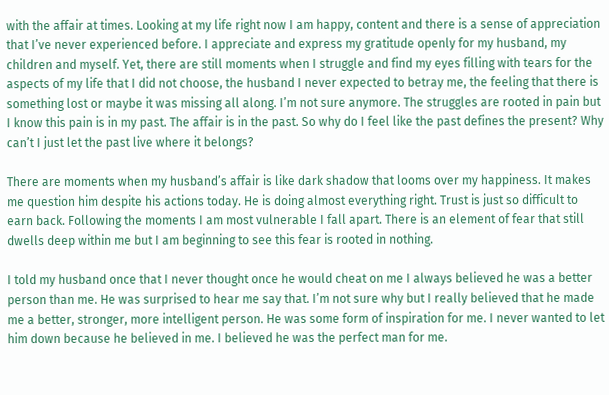with the affair at times. Looking at my life right now I am happy, content and there is a sense of appreciation that I’ve never experienced before. I appreciate and express my gratitude openly for my husband, my children and myself. Yet, there are still moments when I struggle and find my eyes filling with tears for the aspects of my life that I did not choose, the husband I never expected to betray me, the feeling that there is something lost or maybe it was missing all along. I’m not sure anymore. The struggles are rooted in pain but I know this pain is in my past. The affair is in the past. So why do I feel like the past defines the present? Why can’t I just let the past live where it belongs?

There are moments when my husband’s affair is like dark shadow that looms over my happiness. It makes me question him despite his actions today. He is doing almost everything right. Trust is just so difficult to earn back. Following the moments I am most vulnerable I fall apart. There is an element of fear that still dwells deep within me but I am beginning to see this fear is rooted in nothing.

I told my husband once that I never thought once he would cheat on me I always believed he was a better person than me. He was surprised to hear me say that. I’m not sure why but I really believed that he made me a better, stronger, more intelligent person. He was some form of inspiration for me. I never wanted to let him down because he believed in me. I believed he was the perfect man for me.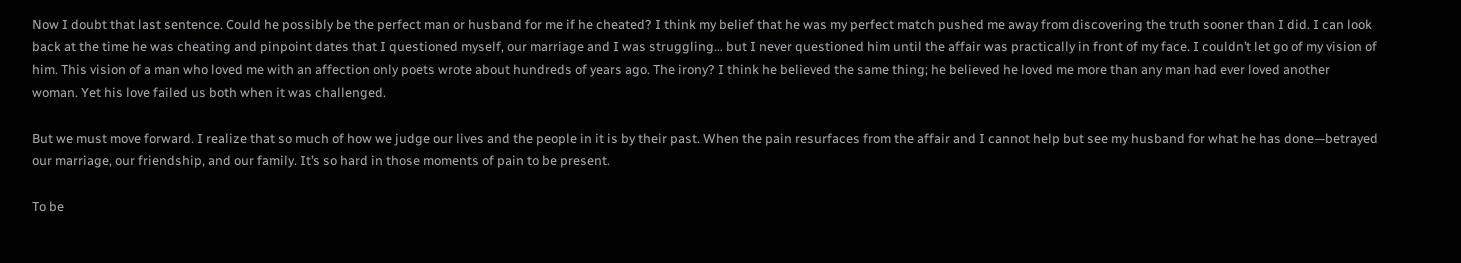Now I doubt that last sentence. Could he possibly be the perfect man or husband for me if he cheated? I think my belief that he was my perfect match pushed me away from discovering the truth sooner than I did. I can look back at the time he was cheating and pinpoint dates that I questioned myself, our marriage and I was struggling… but I never questioned him until the affair was practically in front of my face. I couldn’t let go of my vision of him. This vision of a man who loved me with an affection only poets wrote about hundreds of years ago. The irony? I think he believed the same thing; he believed he loved me more than any man had ever loved another woman. Yet his love failed us both when it was challenged.

But we must move forward. I realize that so much of how we judge our lives and the people in it is by their past. When the pain resurfaces from the affair and I cannot help but see my husband for what he has done—betrayed our marriage, our friendship, and our family. It’s so hard in those moments of pain to be present.

To be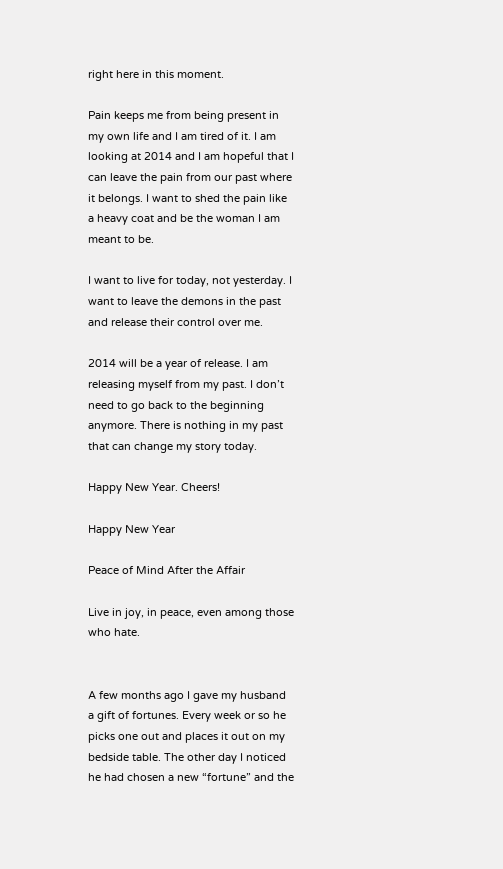right here in this moment.

Pain keeps me from being present in my own life and I am tired of it. I am looking at 2014 and I am hopeful that I can leave the pain from our past where it belongs. I want to shed the pain like a heavy coat and be the woman I am meant to be.

I want to live for today, not yesterday. I want to leave the demons in the past and release their control over me.

2014 will be a year of release. I am releasing myself from my past. I don’t need to go back to the beginning anymore. There is nothing in my past that can change my story today.

Happy New Year. Cheers!

Happy New Year

Peace of Mind After the Affair

Live in joy, in peace, even among those who hate.


A few months ago I gave my husband a gift of fortunes. Every week or so he picks one out and places it out on my bedside table. The other day I noticed he had chosen a new “fortune” and the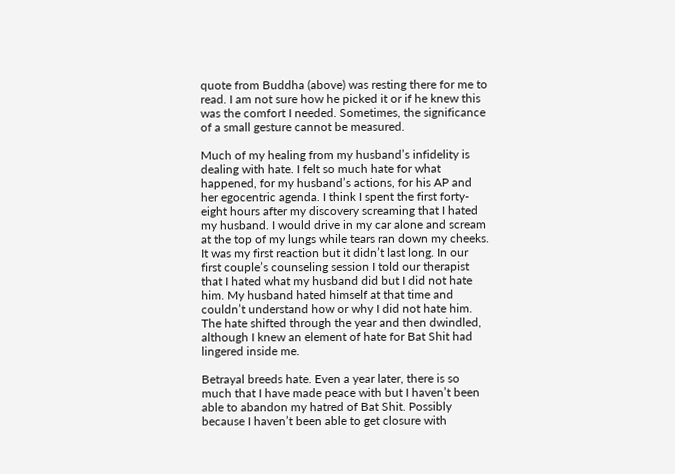quote from Buddha (above) was resting there for me to read. I am not sure how he picked it or if he knew this was the comfort I needed. Sometimes, the significance of a small gesture cannot be measured.

Much of my healing from my husband’s infidelity is dealing with hate. I felt so much hate for what happened, for my husband’s actions, for his AP and her egocentric agenda. I think I spent the first forty-eight hours after my discovery screaming that I hated my husband. I would drive in my car alone and scream at the top of my lungs while tears ran down my cheeks. It was my first reaction but it didn’t last long. In our first couple’s counseling session I told our therapist that I hated what my husband did but I did not hate him. My husband hated himself at that time and couldn’t understand how or why I did not hate him. The hate shifted through the year and then dwindled, although I knew an element of hate for Bat Shit had lingered inside me.

Betrayal breeds hate. Even a year later, there is so much that I have made peace with but I haven’t been able to abandon my hatred of Bat Shit. Possibly because I haven’t been able to get closure with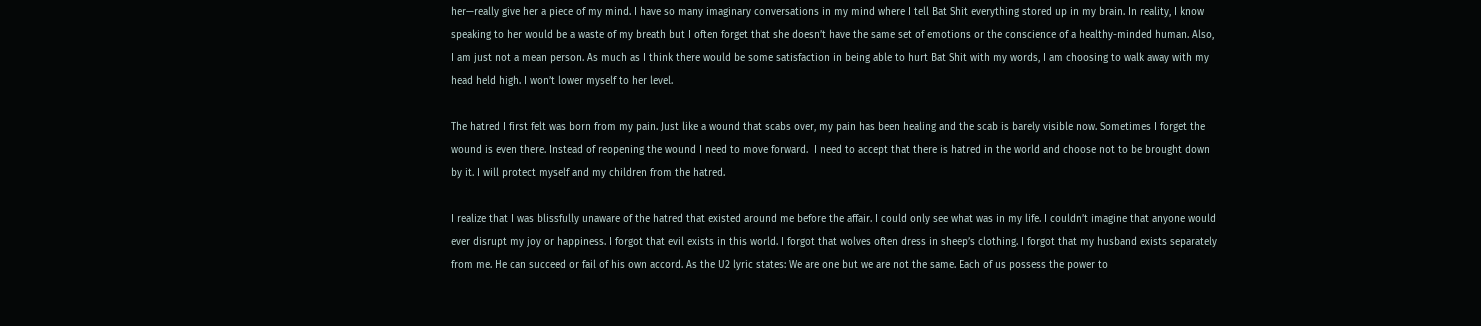her—really give her a piece of my mind. I have so many imaginary conversations in my mind where I tell Bat Shit everything stored up in my brain. In reality, I know speaking to her would be a waste of my breath but I often forget that she doesn’t have the same set of emotions or the conscience of a healthy-minded human. Also, I am just not a mean person. As much as I think there would be some satisfaction in being able to hurt Bat Shit with my words, I am choosing to walk away with my head held high. I won’t lower myself to her level.

The hatred I first felt was born from my pain. Just like a wound that scabs over, my pain has been healing and the scab is barely visible now. Sometimes I forget the wound is even there. Instead of reopening the wound I need to move forward.  I need to accept that there is hatred in the world and choose not to be brought down by it. I will protect myself and my children from the hatred.

I realize that I was blissfully unaware of the hatred that existed around me before the affair. I could only see what was in my life. I couldn’t imagine that anyone would ever disrupt my joy or happiness. I forgot that evil exists in this world. I forgot that wolves often dress in sheep’s clothing. I forgot that my husband exists separately from me. He can succeed or fail of his own accord. As the U2 lyric states: We are one but we are not the same. Each of us possess the power to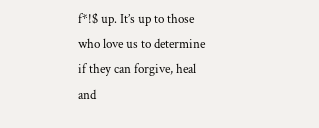f*!$ up. It’s up to those who love us to determine if they can forgive, heal and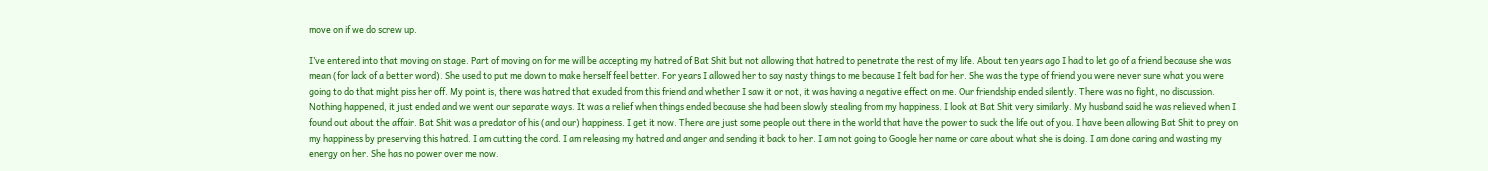move on if we do screw up.

I’ve entered into that moving on stage. Part of moving on for me will be accepting my hatred of Bat Shit but not allowing that hatred to penetrate the rest of my life. About ten years ago I had to let go of a friend because she was mean (for lack of a better word). She used to put me down to make herself feel better. For years I allowed her to say nasty things to me because I felt bad for her. She was the type of friend you were never sure what you were going to do that might piss her off. My point is, there was hatred that exuded from this friend and whether I saw it or not, it was having a negative effect on me. Our friendship ended silently. There was no fight, no discussion. Nothing happened, it just ended and we went our separate ways. It was a relief when things ended because she had been slowly stealing from my happiness. I look at Bat Shit very similarly. My husband said he was relieved when I found out about the affair. Bat Shit was a predator of his (and our) happiness. I get it now. There are just some people out there in the world that have the power to suck the life out of you. I have been allowing Bat Shit to prey on my happiness by preserving this hatred. I am cutting the cord. I am releasing my hatred and anger and sending it back to her. I am not going to Google her name or care about what she is doing. I am done caring and wasting my energy on her. She has no power over me now.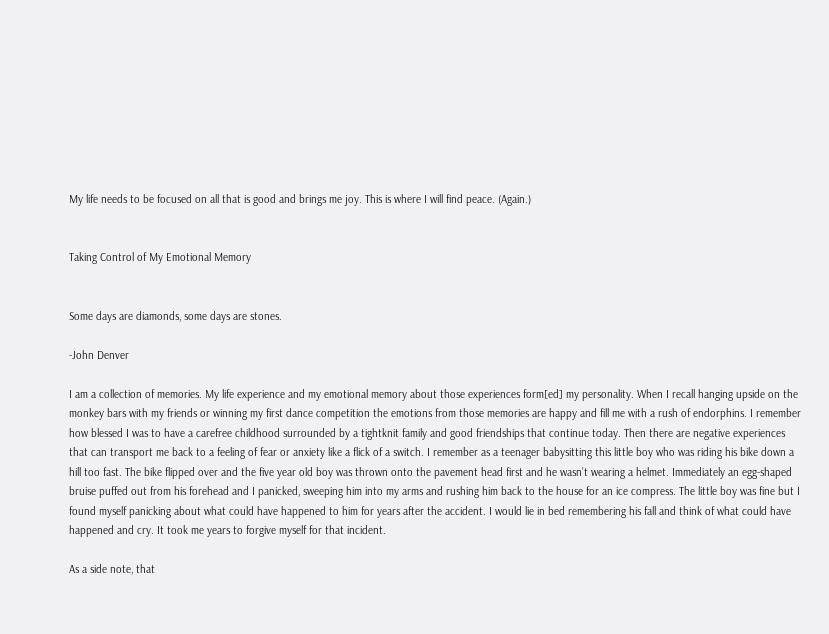My life needs to be focused on all that is good and brings me joy. This is where I will find peace. (Again.)


Taking Control of My Emotional Memory


Some days are diamonds, some days are stones.

-John Denver

I am a collection of memories. My life experience and my emotional memory about those experiences form[ed] my personality. When I recall hanging upside on the monkey bars with my friends or winning my first dance competition the emotions from those memories are happy and fill me with a rush of endorphins. I remember how blessed I was to have a carefree childhood surrounded by a tightknit family and good friendships that continue today. Then there are negative experiences that can transport me back to a feeling of fear or anxiety like a flick of a switch. I remember as a teenager babysitting this little boy who was riding his bike down a hill too fast. The bike flipped over and the five year old boy was thrown onto the pavement head first and he wasn’t wearing a helmet. Immediately an egg-shaped bruise puffed out from his forehead and I panicked, sweeping him into my arms and rushing him back to the house for an ice compress. The little boy was fine but I found myself panicking about what could have happened to him for years after the accident. I would lie in bed remembering his fall and think of what could have happened and cry. It took me years to forgive myself for that incident.

As a side note, that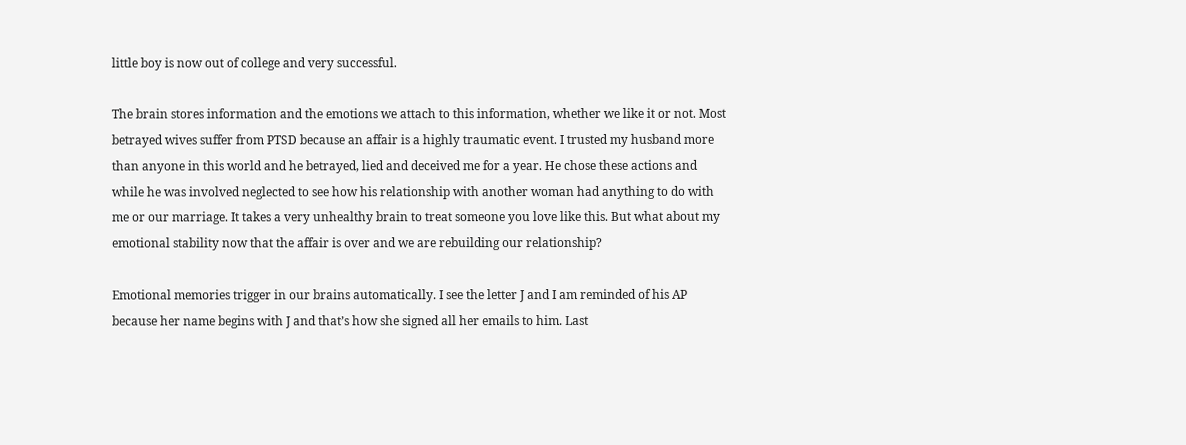little boy is now out of college and very successful.

The brain stores information and the emotions we attach to this information, whether we like it or not. Most betrayed wives suffer from PTSD because an affair is a highly traumatic event. I trusted my husband more than anyone in this world and he betrayed, lied and deceived me for a year. He chose these actions and while he was involved neglected to see how his relationship with another woman had anything to do with me or our marriage. It takes a very unhealthy brain to treat someone you love like this. But what about my emotional stability now that the affair is over and we are rebuilding our relationship?

Emotional memories trigger in our brains automatically. I see the letter J and I am reminded of his AP because her name begins with J and that’s how she signed all her emails to him. Last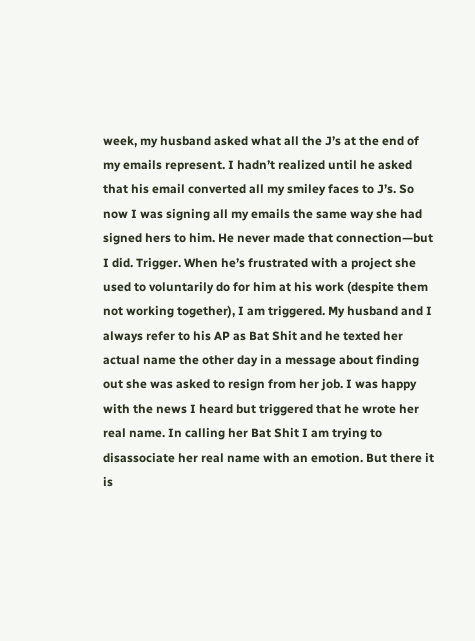week, my husband asked what all the J’s at the end of my emails represent. I hadn’t realized until he asked that his email converted all my smiley faces to J’s. So now I was signing all my emails the same way she had signed hers to him. He never made that connection—but I did. Trigger. When he’s frustrated with a project she used to voluntarily do for him at his work (despite them not working together), I am triggered. My husband and I always refer to his AP as Bat Shit and he texted her actual name the other day in a message about finding out she was asked to resign from her job. I was happy with the news I heard but triggered that he wrote her real name. In calling her Bat Shit I am trying to disassociate her real name with an emotion. But there it is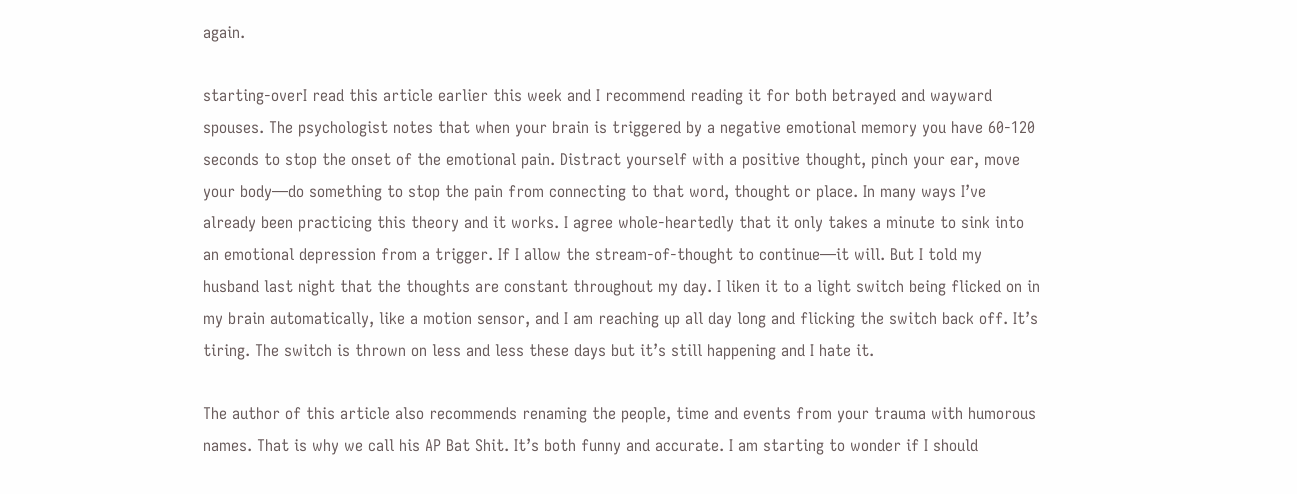again.

starting-overI read this article earlier this week and I recommend reading it for both betrayed and wayward spouses. The psychologist notes that when your brain is triggered by a negative emotional memory you have 60-120 seconds to stop the onset of the emotional pain. Distract yourself with a positive thought, pinch your ear, move your body—do something to stop the pain from connecting to that word, thought or place. In many ways I’ve already been practicing this theory and it works. I agree whole-heartedly that it only takes a minute to sink into an emotional depression from a trigger. If I allow the stream-of-thought to continue—it will. But I told my husband last night that the thoughts are constant throughout my day. I liken it to a light switch being flicked on in my brain automatically, like a motion sensor, and I am reaching up all day long and flicking the switch back off. It’s tiring. The switch is thrown on less and less these days but it’s still happening and I hate it.

The author of this article also recommends renaming the people, time and events from your trauma with humorous names. That is why we call his AP Bat Shit. It’s both funny and accurate. I am starting to wonder if I should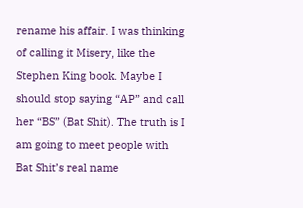rename his affair. I was thinking of calling it Misery, like the Stephen King book. Maybe I should stop saying “AP” and call her “BS” (Bat Shit). The truth is I am going to meet people with Bat Shit’s real name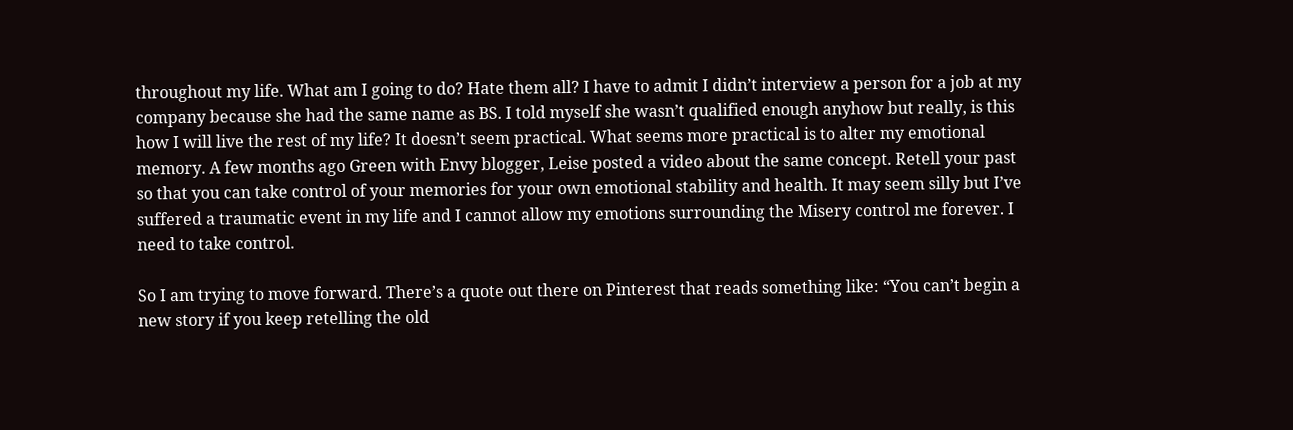throughout my life. What am I going to do? Hate them all? I have to admit I didn’t interview a person for a job at my company because she had the same name as BS. I told myself she wasn’t qualified enough anyhow but really, is this how I will live the rest of my life? It doesn’t seem practical. What seems more practical is to alter my emotional memory. A few months ago Green with Envy blogger, Leise posted a video about the same concept. Retell your past so that you can take control of your memories for your own emotional stability and health. It may seem silly but I’ve suffered a traumatic event in my life and I cannot allow my emotions surrounding the Misery control me forever. I need to take control.

So I am trying to move forward. There’s a quote out there on Pinterest that reads something like: “You can’t begin a new story if you keep retelling the old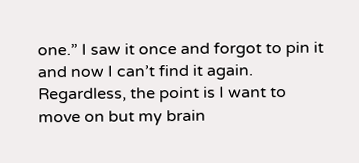one.” I saw it once and forgot to pin it and now I can’t find it again. Regardless, the point is I want to move on but my brain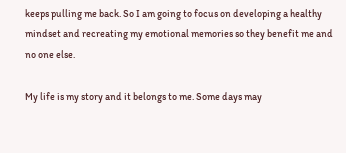keeps pulling me back. So I am going to focus on developing a healthy mindset and recreating my emotional memories so they benefit me and no one else.

My life is my story and it belongs to me. Some days may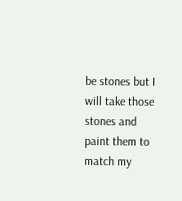be stones but I will take those stones and paint them to match my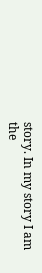story. In my story I am the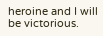heroine and I will be victorious.